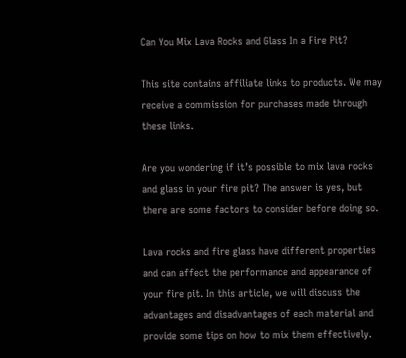Can You Mix Lava Rocks and Glass In a Fire Pit?

This site contains affiliate links to products. We may receive a commission for purchases made through these links.

Are you wondering if it’s possible to mix lava rocks and glass in your fire pit? The answer is yes, but there are some factors to consider before doing so.

Lava rocks and fire glass have different properties and can affect the performance and appearance of your fire pit. In this article, we will discuss the advantages and disadvantages of each material and provide some tips on how to mix them effectively.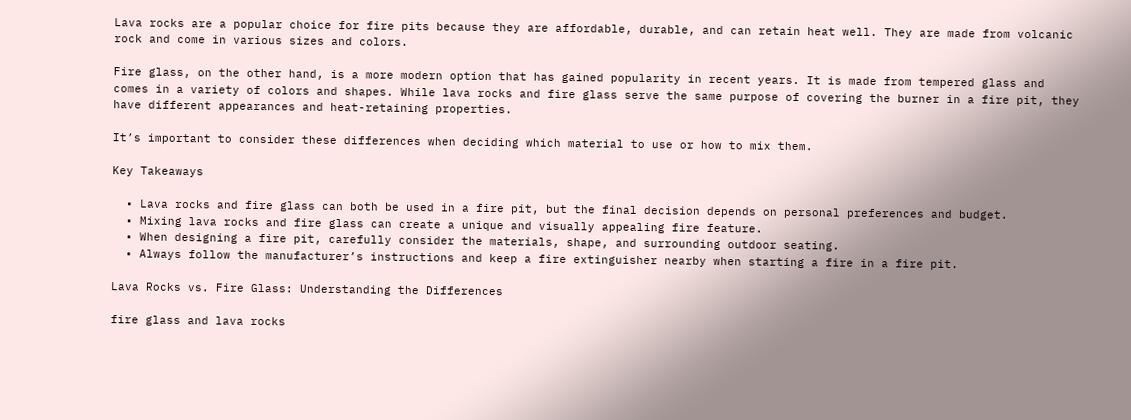Lava rocks are a popular choice for fire pits because they are affordable, durable, and can retain heat well. They are made from volcanic rock and come in various sizes and colors.

Fire glass, on the other hand, is a more modern option that has gained popularity in recent years. It is made from tempered glass and comes in a variety of colors and shapes. While lava rocks and fire glass serve the same purpose of covering the burner in a fire pit, they have different appearances and heat-retaining properties.

It’s important to consider these differences when deciding which material to use or how to mix them.

Key Takeaways

  • Lava rocks and fire glass can both be used in a fire pit, but the final decision depends on personal preferences and budget.
  • Mixing lava rocks and fire glass can create a unique and visually appealing fire feature.
  • When designing a fire pit, carefully consider the materials, shape, and surrounding outdoor seating.
  • Always follow the manufacturer’s instructions and keep a fire extinguisher nearby when starting a fire in a fire pit.

Lava Rocks vs. Fire Glass: Understanding the Differences

fire glass and lava rocks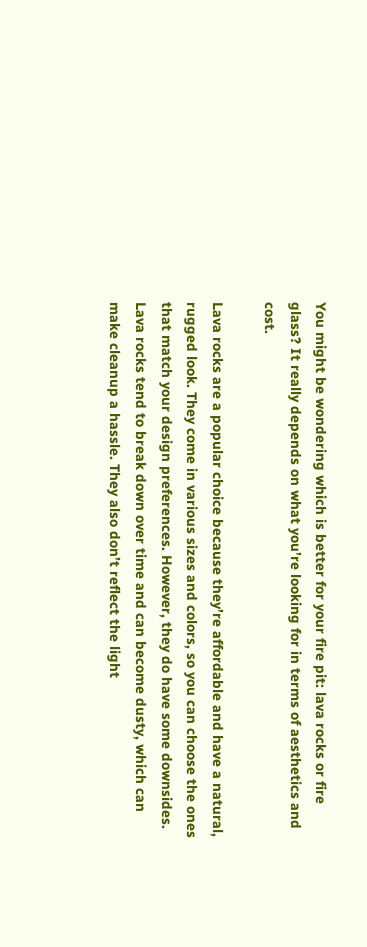You might be wondering which is better for your fire pit: lava rocks or fire glass? It really depends on what you’re looking for in terms of aesthetics and cost.

Lava rocks are a popular choice because they’re affordable and have a natural, rugged look. They come in various sizes and colors, so you can choose the ones that match your design preferences. However, they do have some downsides. Lava rocks tend to break down over time and can become dusty, which can make cleanup a hassle. They also don’t reflect the light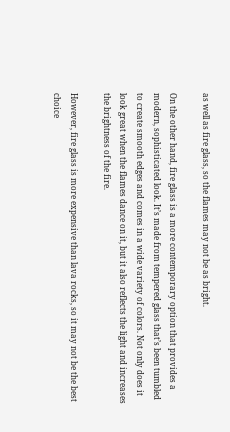as well as fire glass, so the flames may not be as bright.

On the other hand, fire glass is a more contemporary option that provides a modern, sophisticated look. It’s made from tempered glass that’s been tumbled to create smooth edges and comes in a wide variety of colors. Not only does it look great when the flames dance on it, but it also reflects the light and increases the brightness of the fire.

However, fire glass is more expensive than lava rocks, so it may not be the best choice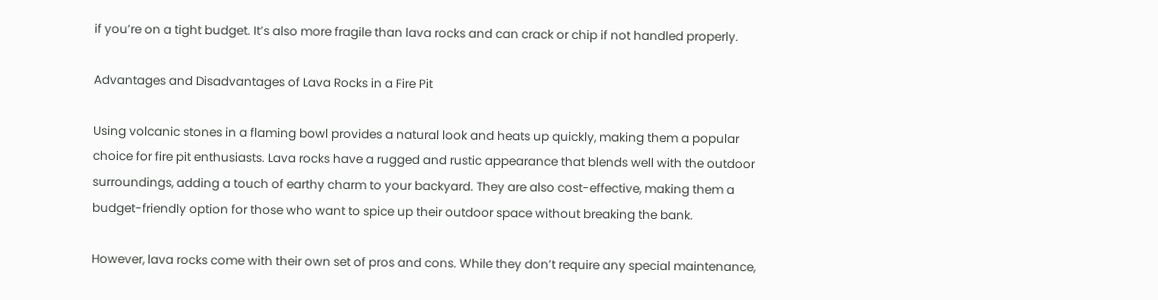if you’re on a tight budget. It’s also more fragile than lava rocks and can crack or chip if not handled properly.

Advantages and Disadvantages of Lava Rocks in a Fire Pit

Using volcanic stones in a flaming bowl provides a natural look and heats up quickly, making them a popular choice for fire pit enthusiasts. Lava rocks have a rugged and rustic appearance that blends well with the outdoor surroundings, adding a touch of earthy charm to your backyard. They are also cost-effective, making them a budget-friendly option for those who want to spice up their outdoor space without breaking the bank.

However, lava rocks come with their own set of pros and cons. While they don’t require any special maintenance,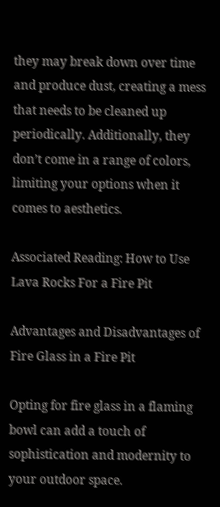they may break down over time and produce dust, creating a mess that needs to be cleaned up periodically. Additionally, they don’t come in a range of colors, limiting your options when it comes to aesthetics.

Associated Reading: How to Use Lava Rocks For a Fire Pit

Advantages and Disadvantages of Fire Glass in a Fire Pit

Opting for fire glass in a flaming bowl can add a touch of sophistication and modernity to your outdoor space.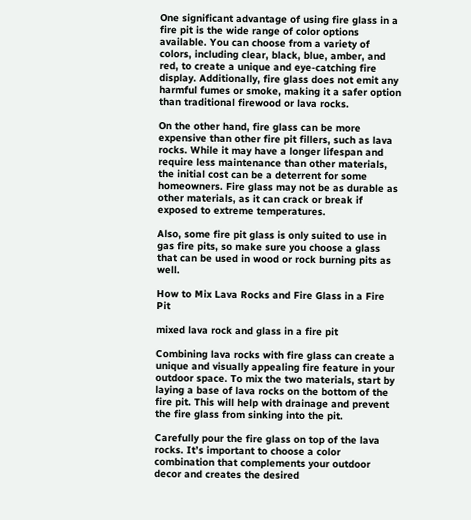One significant advantage of using fire glass in a fire pit is the wide range of color options available. You can choose from a variety of colors, including clear, black, blue, amber, and red, to create a unique and eye-catching fire display. Additionally, fire glass does not emit any harmful fumes or smoke, making it a safer option than traditional firewood or lava rocks.

On the other hand, fire glass can be more expensive than other fire pit fillers, such as lava rocks. While it may have a longer lifespan and require less maintenance than other materials, the initial cost can be a deterrent for some homeowners. Fire glass may not be as durable as other materials, as it can crack or break if exposed to extreme temperatures.

Also, some fire pit glass is only suited to use in gas fire pits, so make sure you choose a glass that can be used in wood or rock burning pits as well.

How to Mix Lava Rocks and Fire Glass in a Fire Pit

mixed lava rock and glass in a fire pit

Combining lava rocks with fire glass can create a unique and visually appealing fire feature in your outdoor space. To mix the two materials, start by laying a base of lava rocks on the bottom of the fire pit. This will help with drainage and prevent the fire glass from sinking into the pit.

Carefully pour the fire glass on top of the lava rocks. It’s important to choose a color combination that complements your outdoor decor and creates the desired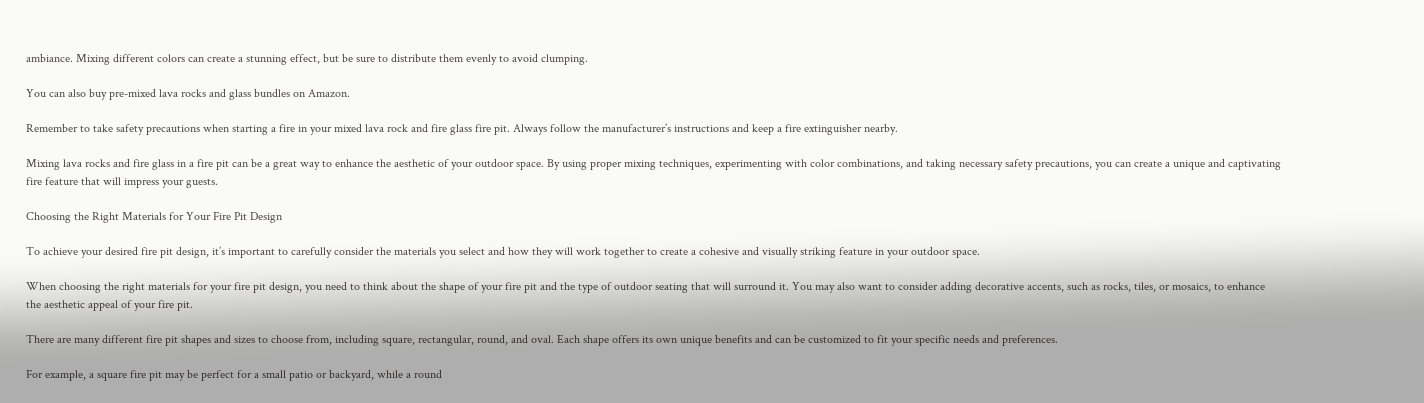ambiance. Mixing different colors can create a stunning effect, but be sure to distribute them evenly to avoid clumping.

You can also buy pre-mixed lava rocks and glass bundles on Amazon.

Remember to take safety precautions when starting a fire in your mixed lava rock and fire glass fire pit. Always follow the manufacturer’s instructions and keep a fire extinguisher nearby.

Mixing lava rocks and fire glass in a fire pit can be a great way to enhance the aesthetic of your outdoor space. By using proper mixing techniques, experimenting with color combinations, and taking necessary safety precautions, you can create a unique and captivating fire feature that will impress your guests.

Choosing the Right Materials for Your Fire Pit Design

To achieve your desired fire pit design, it’s important to carefully consider the materials you select and how they will work together to create a cohesive and visually striking feature in your outdoor space.

When choosing the right materials for your fire pit design, you need to think about the shape of your fire pit and the type of outdoor seating that will surround it. You may also want to consider adding decorative accents, such as rocks, tiles, or mosaics, to enhance the aesthetic appeal of your fire pit.

There are many different fire pit shapes and sizes to choose from, including square, rectangular, round, and oval. Each shape offers its own unique benefits and can be customized to fit your specific needs and preferences.

For example, a square fire pit may be perfect for a small patio or backyard, while a round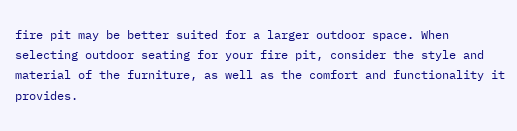fire pit may be better suited for a larger outdoor space. When selecting outdoor seating for your fire pit, consider the style and material of the furniture, as well as the comfort and functionality it provides.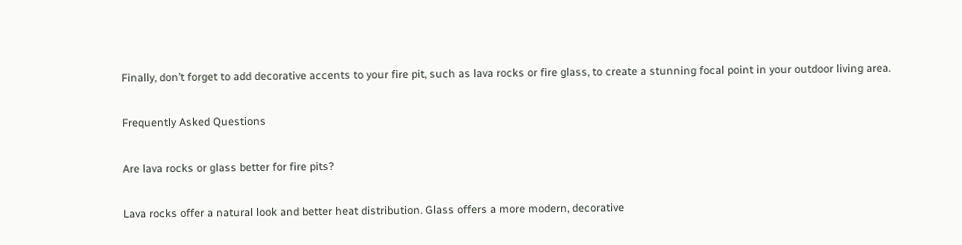Finally, don’t forget to add decorative accents to your fire pit, such as lava rocks or fire glass, to create a stunning focal point in your outdoor living area.

Frequently Asked Questions

Are lava rocks or glass better for fire pits?

Lava rocks offer a natural look and better heat distribution. Glass offers a more modern, decorative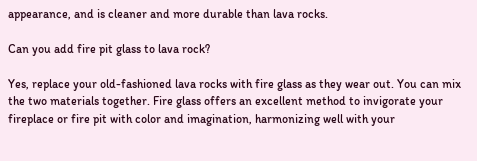appearance, and is cleaner and more durable than lava rocks.

Can you add fire pit glass to lava rock?

Yes, replace your old-fashioned lava rocks with fire glass as they wear out. You can mix the two materials together. Fire glass offers an excellent method to invigorate your fireplace or fire pit with color and imagination, harmonizing well with your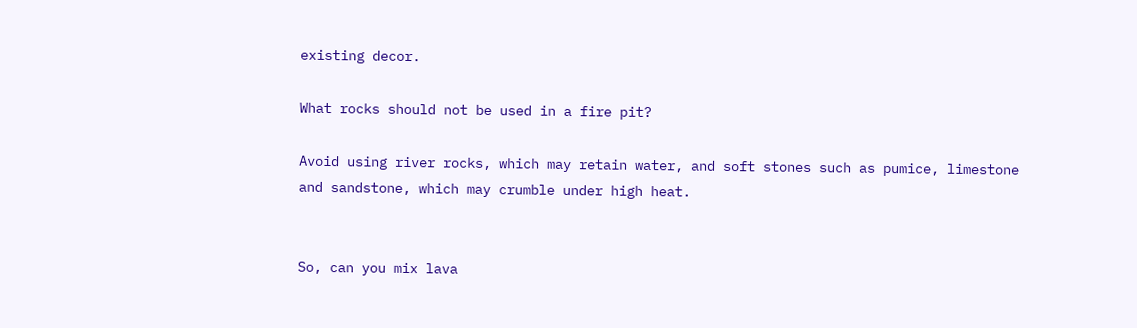existing decor.

What rocks should not be used in a fire pit?

Avoid using river rocks, which may retain water, and soft stones such as pumice, limestone and sandstone, which may crumble under high heat.


So, can you mix lava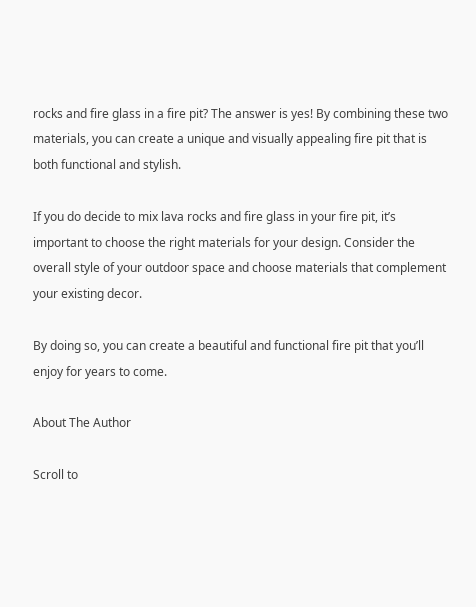rocks and fire glass in a fire pit? The answer is yes! By combining these two materials, you can create a unique and visually appealing fire pit that is both functional and stylish.

If you do decide to mix lava rocks and fire glass in your fire pit, it’s important to choose the right materials for your design. Consider the overall style of your outdoor space and choose materials that complement your existing decor.

By doing so, you can create a beautiful and functional fire pit that you’ll enjoy for years to come.

About The Author

Scroll to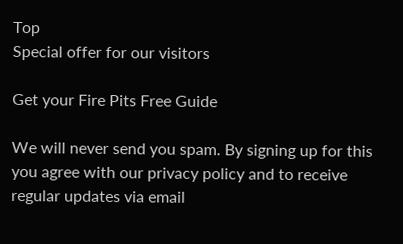Top
Special offer for our visitors

Get your Fire Pits Free Guide

We will never send you spam. By signing up for this you agree with our privacy policy and to receive regular updates via email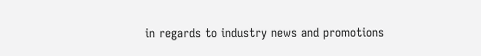in regards to industry news and promotions